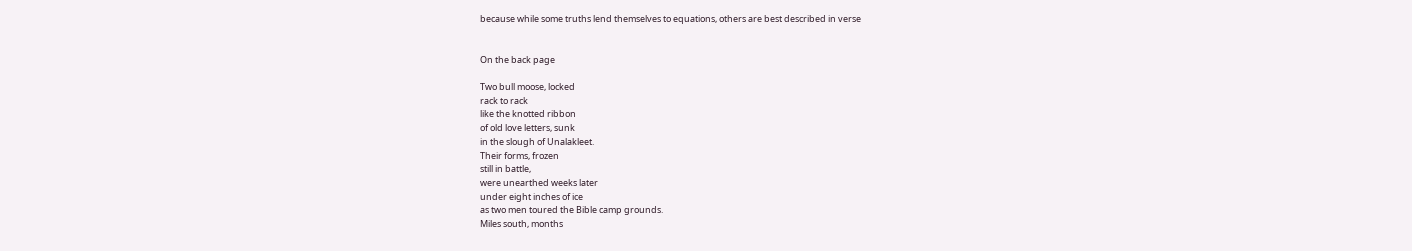because while some truths lend themselves to equations, others are best described in verse


On the back page

Two bull moose, locked
rack to rack
like the knotted ribbon
of old love letters, sunk
in the slough of Unalakleet.
Their forms, frozen
still in battle,
were unearthed weeks later
under eight inches of ice
as two men toured the Bible camp grounds.
Miles south, months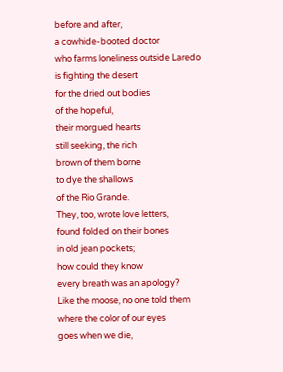before and after,
a cowhide-booted doctor
who farms loneliness outside Laredo
is fighting the desert
for the dried out bodies
of the hopeful,
their morgued hearts
still seeking, the rich
brown of them borne
to dye the shallows
of the Rio Grande.
They, too, wrote love letters,
found folded on their bones
in old jean pockets;
how could they know
every breath was an apology?
Like the moose, no one told them
where the color of our eyes
goes when we die,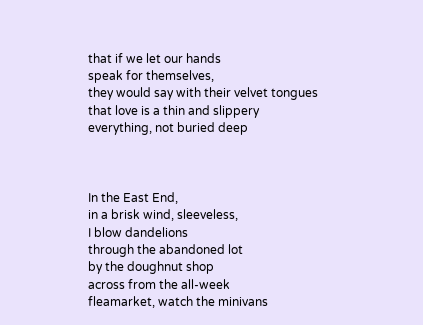that if we let our hands
speak for themselves,
they would say with their velvet tongues
that love is a thin and slippery
everything, not buried deep



In the East End,
in a brisk wind, sleeveless,
I blow dandelions
through the abandoned lot
by the doughnut shop
across from the all-week
fleamarket, watch the minivans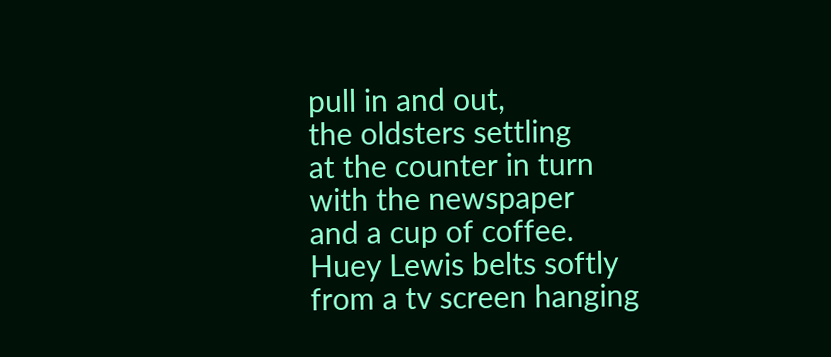pull in and out,
the oldsters settling
at the counter in turn
with the newspaper
and a cup of coffee.
Huey Lewis belts softly
from a tv screen hanging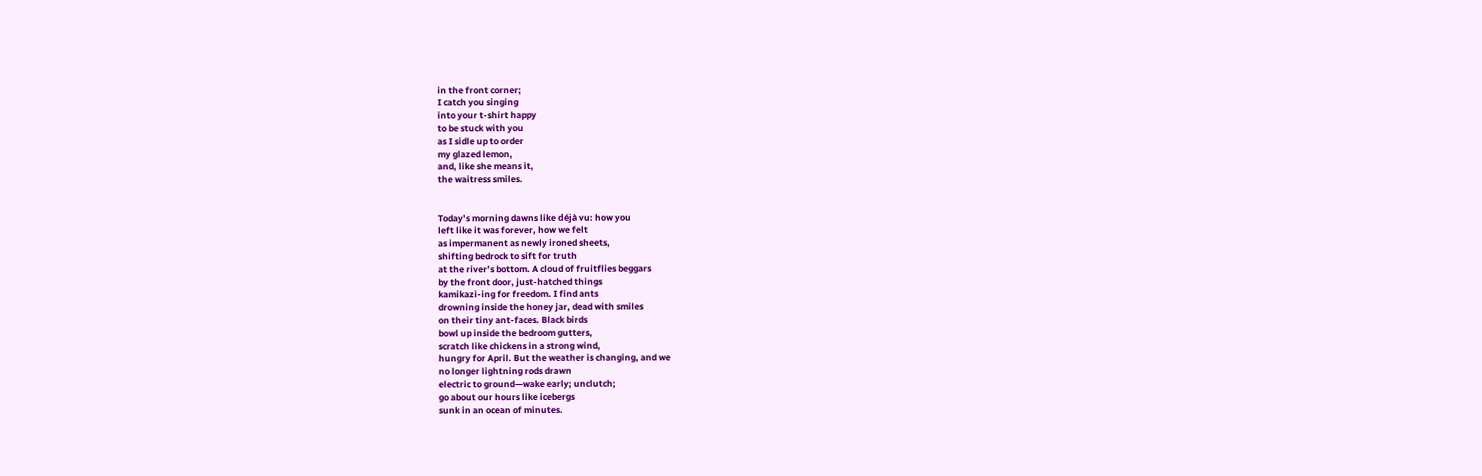in the front corner;
I catch you singing
into your t-shirt happy
to be stuck with you
as I sidle up to order
my glazed lemon,
and, like she means it,
the waitress smiles.


Today’s morning dawns like déjà vu: how you
left like it was forever, how we felt
as impermanent as newly ironed sheets,
shifting bedrock to sift for truth
at the river’s bottom. A cloud of fruitflies beggars
by the front door, just-hatched things
kamikazi-ing for freedom. I find ants
drowning inside the honey jar, dead with smiles
on their tiny ant-faces. Black birds
bowl up inside the bedroom gutters,
scratch like chickens in a strong wind,
hungry for April. But the weather is changing, and we
no longer lightning rods drawn
electric to ground—wake early; unclutch;
go about our hours like icebergs
sunk in an ocean of minutes.